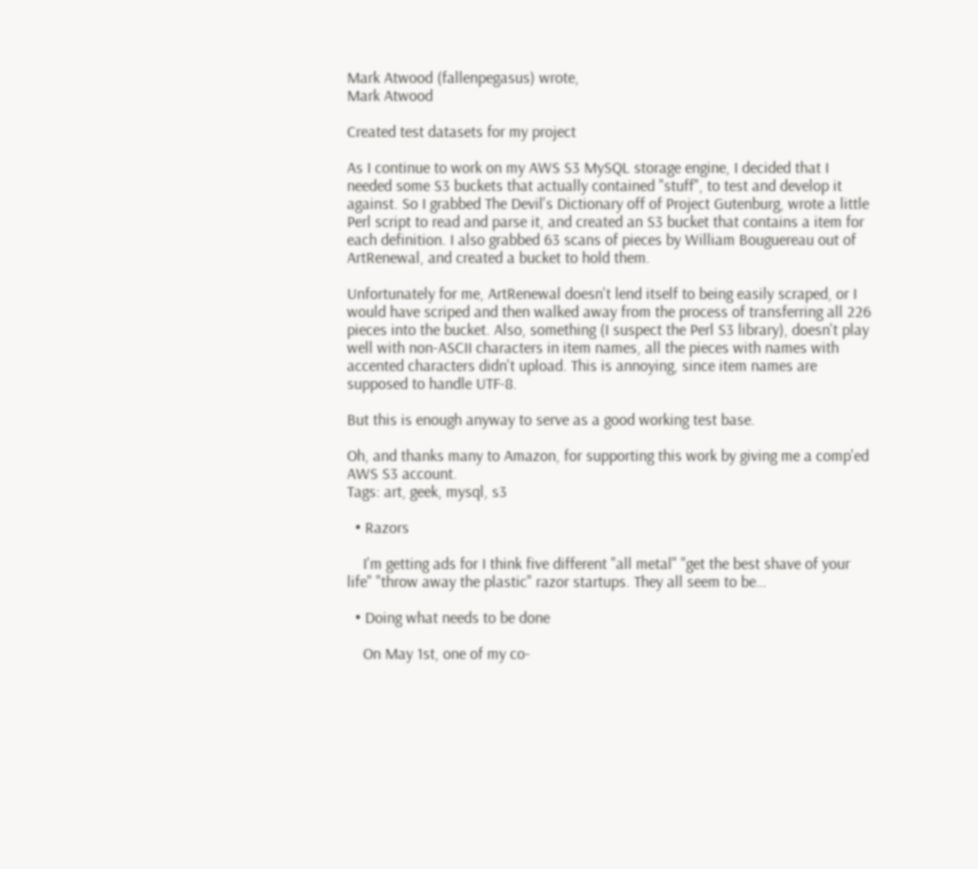Mark Atwood (fallenpegasus) wrote,
Mark Atwood

Created test datasets for my project

As I continue to work on my AWS S3 MySQL storage engine, I decided that I needed some S3 buckets that actually contained "stuff", to test and develop it against. So I grabbed The Devil's Dictionary off of Project Gutenburg, wrote a little Perl script to read and parse it, and created an S3 bucket that contains a item for each definition. I also grabbed 63 scans of pieces by William Bouguereau out of ArtRenewal, and created a bucket to hold them.

Unfortunately for me, ArtRenewal doesn't lend itself to being easily scraped, or I would have scriped and then walked away from the process of transferring all 226 pieces into the bucket. Also, something (I suspect the Perl S3 library), doesn't play well with non-ASCII characters in item names, all the pieces with names with accented characters didn't upload. This is annoying, since item names are supposed to handle UTF-8.

But this is enough anyway to serve as a good working test base.

Oh, and thanks many to Amazon, for supporting this work by giving me a comp'ed AWS S3 account.
Tags: art, geek, mysql, s3

  • Razors

    I'm getting ads for I think five different "all metal" "get the best shave of your life" "throw away the plastic" razor startups. They all seem to be…

  • Doing what needs to be done

    On May 1st, one of my co-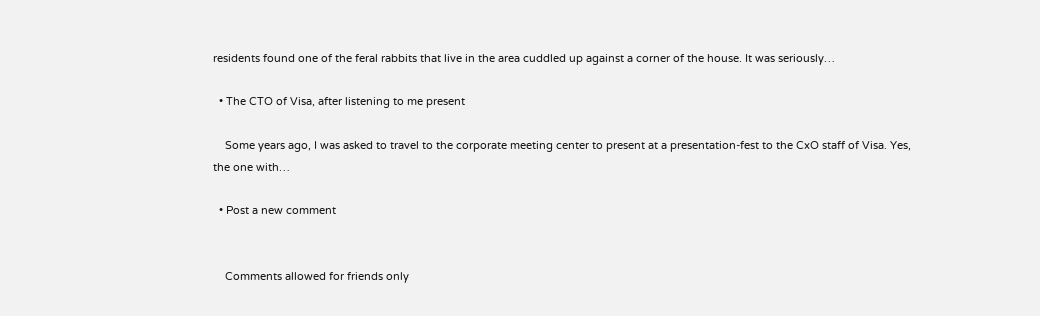residents found one of the feral rabbits that live in the area cuddled up against a corner of the house. It was seriously…

  • The CTO of Visa, after listening to me present

    Some years ago, I was asked to travel to the corporate meeting center to present at a presentation-fest to the CxO staff of Visa. Yes, the one with…

  • Post a new comment


    Comments allowed for friends only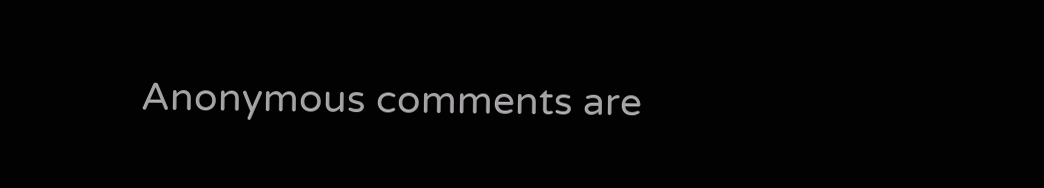Anonymous comments are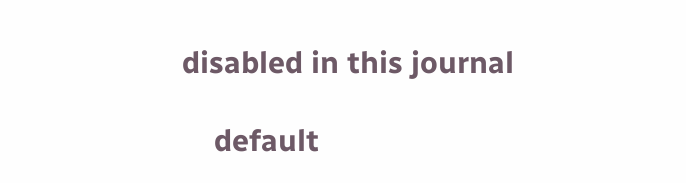disabled in this journal

    default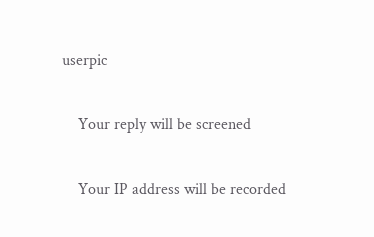userpic

    Your reply will be screened

    Your IP address will be recorded